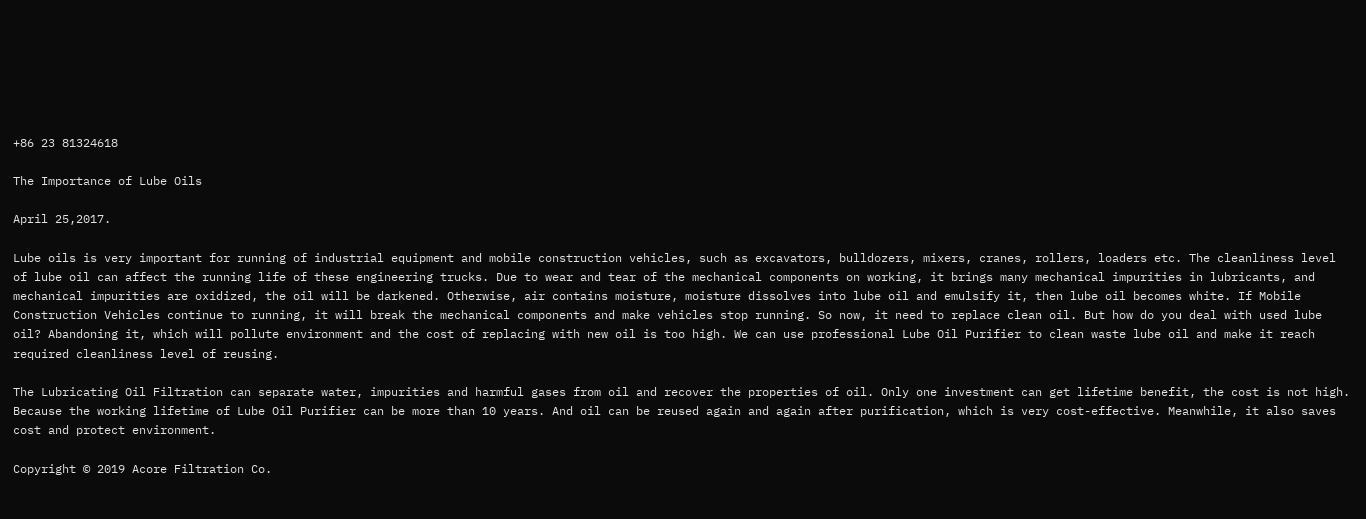+86 23 81324618

The Importance of Lube Oils

April 25,2017.

Lube oils is very important for running of industrial equipment and mobile construction vehicles, such as excavators, bulldozers, mixers, cranes, rollers, loaders etc. The cleanliness level of lube oil can affect the running life of these engineering trucks. Due to wear and tear of the mechanical components on working, it brings many mechanical impurities in lubricants, and mechanical impurities are oxidized, the oil will be darkened. Otherwise, air contains moisture, moisture dissolves into lube oil and emulsify it, then lube oil becomes white. If Mobile Construction Vehicles continue to running, it will break the mechanical components and make vehicles stop running. So now, it need to replace clean oil. But how do you deal with used lube oil? Abandoning it, which will pollute environment and the cost of replacing with new oil is too high. We can use professional Lube Oil Purifier to clean waste lube oil and make it reach required cleanliness level of reusing.

The Lubricating Oil Filtration can separate water, impurities and harmful gases from oil and recover the properties of oil. Only one investment can get lifetime benefit, the cost is not high. Because the working lifetime of Lube Oil Purifier can be more than 10 years. And oil can be reused again and again after purification, which is very cost-effective. Meanwhile, it also saves cost and protect environment.

Copyright © 2019 Acore Filtration Co.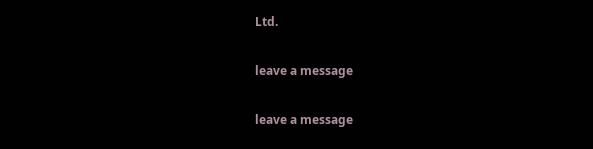Ltd.

leave a message

leave a message